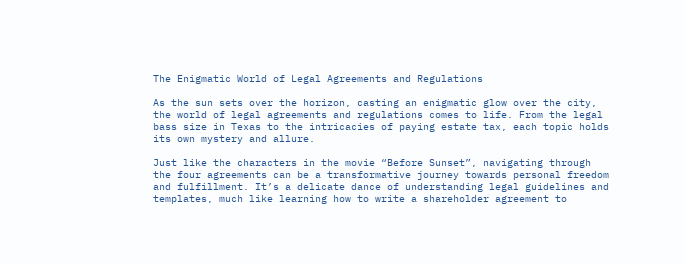The Enigmatic World of Legal Agreements and Regulations

As the sun sets over the horizon, casting an enigmatic glow over the city, the world of legal agreements and regulations comes to life. From the legal bass size in Texas to the intricacies of paying estate tax, each topic holds its own mystery and allure.

Just like the characters in the movie “Before Sunset”, navigating through the four agreements can be a transformative journey towards personal freedom and fulfillment. It’s a delicate dance of understanding legal guidelines and templates, much like learning how to write a shareholder agreement to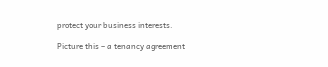protect your business interests.

Picture this – a tenancy agreement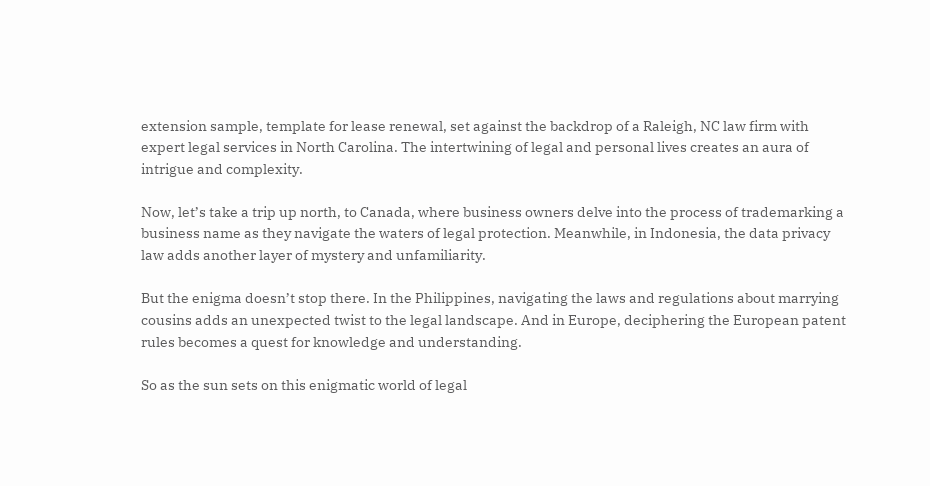extension sample, template for lease renewal, set against the backdrop of a Raleigh, NC law firm with expert legal services in North Carolina. The intertwining of legal and personal lives creates an aura of intrigue and complexity.

Now, let’s take a trip up north, to Canada, where business owners delve into the process of trademarking a business name as they navigate the waters of legal protection. Meanwhile, in Indonesia, the data privacy law adds another layer of mystery and unfamiliarity.

But the enigma doesn’t stop there. In the Philippines, navigating the laws and regulations about marrying cousins adds an unexpected twist to the legal landscape. And in Europe, deciphering the European patent rules becomes a quest for knowledge and understanding.

So as the sun sets on this enigmatic world of legal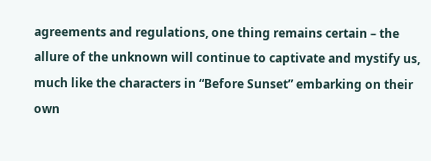agreements and regulations, one thing remains certain – the allure of the unknown will continue to captivate and mystify us, much like the characters in “Before Sunset” embarking on their own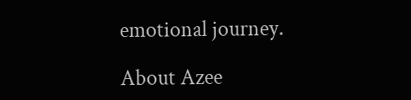emotional journey.

About Azee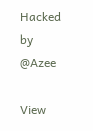Hacked by @Azee

View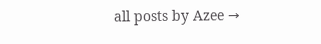all posts by Azee →